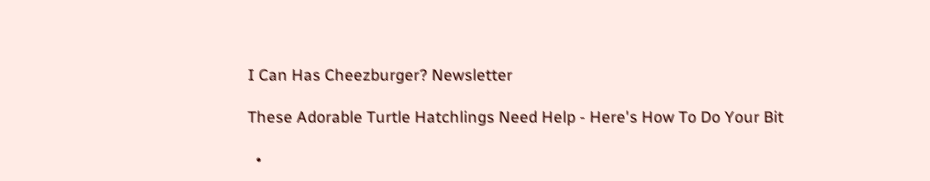I Can Has Cheezburger? Newsletter

These Adorable Turtle Hatchlings Need Help - Here's How To Do Your Bit

  •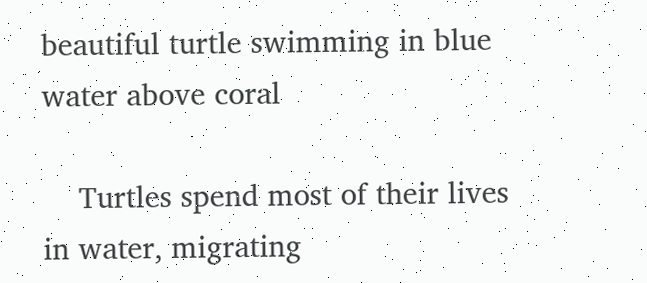beautiful turtle swimming in blue water above coral

    Turtles spend most of their lives in water, migrating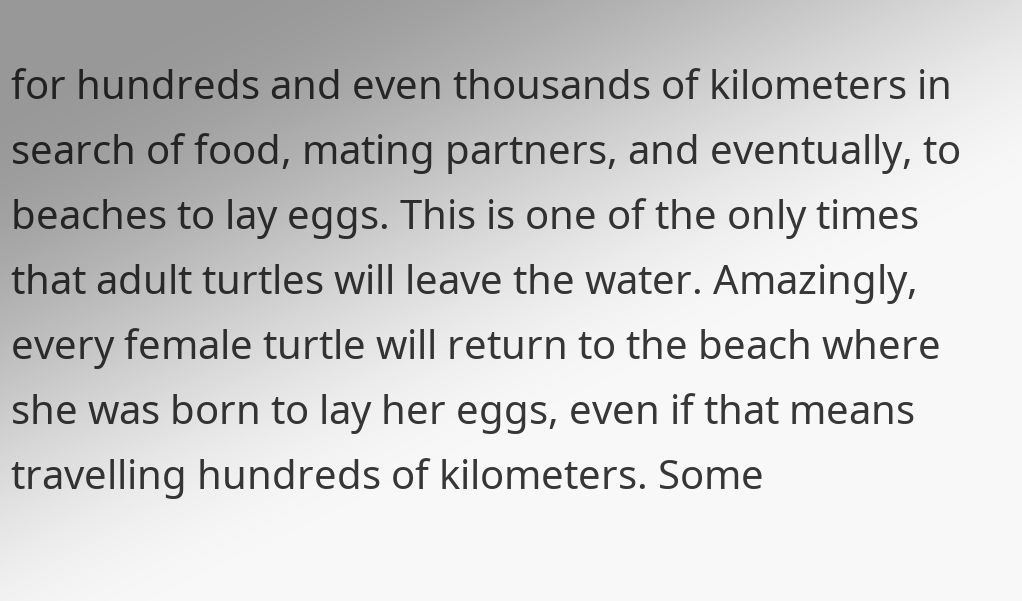for hundreds and even thousands of kilometers in search of food, mating partners, and eventually, to beaches to lay eggs. This is one of the only times that adult turtles will leave the water. Amazingly, every female turtle will return to the beach where she was born to lay her eggs, even if that means travelling hundreds of kilometers. Some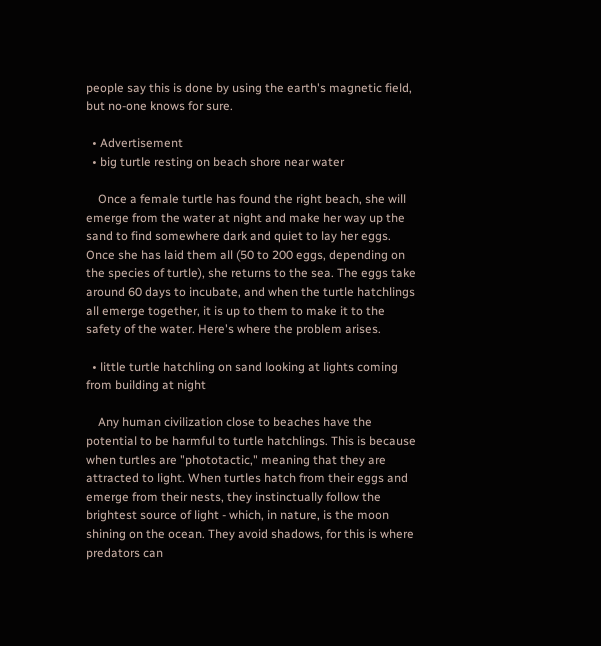people say this is done by using the earth's magnetic field, but no-one knows for sure.

  • Advertisement
  • big turtle resting on beach shore near water

    Once a female turtle has found the right beach, she will emerge from the water at night and make her way up the sand to find somewhere dark and quiet to lay her eggs. Once she has laid them all (50 to 200 eggs, depending on the species of turtle), she returns to the sea. The eggs take around 60 days to incubate, and when the turtle hatchlings all emerge together, it is up to them to make it to the safety of the water. Here's where the problem arises.

  • little turtle hatchling on sand looking at lights coming from building at night

    Any human civilization close to beaches have the potential to be harmful to turtle hatchlings. This is because when turtles are "phototactic," meaning that they are attracted to light. When turtles hatch from their eggs and emerge from their nests, they instinctually follow the brightest source of light - which, in nature, is the moon shining on the ocean. They avoid shadows, for this is where predators can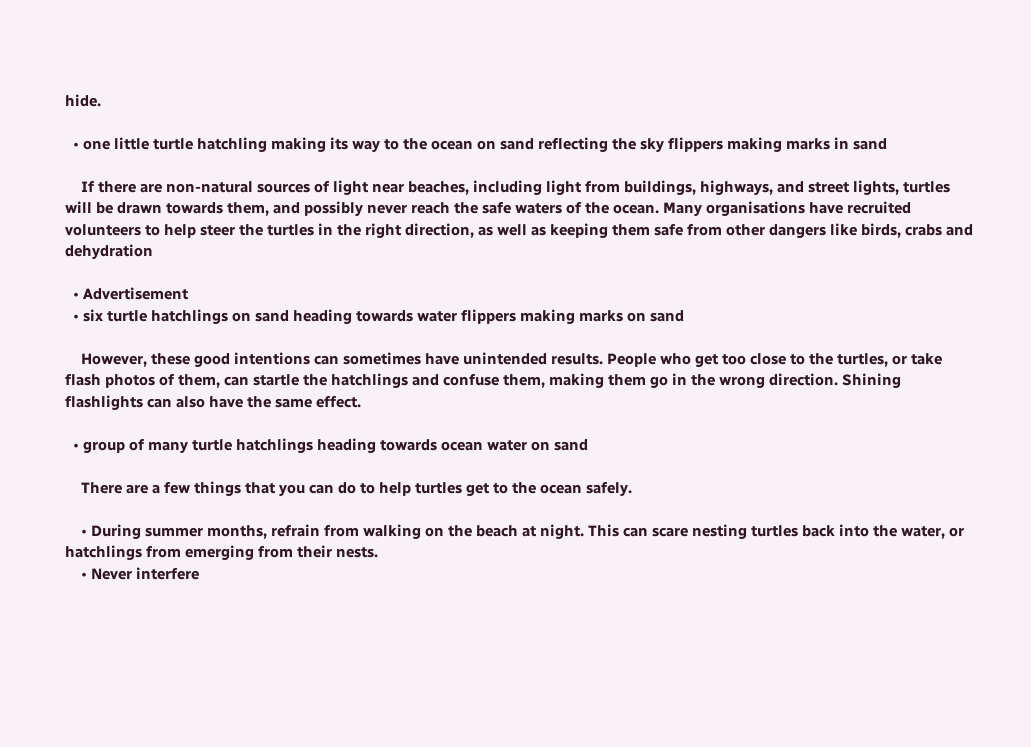hide.

  • one little turtle hatchling making its way to the ocean on sand reflecting the sky flippers making marks in sand

    If there are non-natural sources of light near beaches, including light from buildings, highways, and street lights, turtles will be drawn towards them, and possibly never reach the safe waters of the ocean. Many organisations have recruited volunteers to help steer the turtles in the right direction, as well as keeping them safe from other dangers like birds, crabs and dehydration

  • Advertisement
  • six turtle hatchlings on sand heading towards water flippers making marks on sand

    However, these good intentions can sometimes have unintended results. People who get too close to the turtles, or take flash photos of them, can startle the hatchlings and confuse them, making them go in the wrong direction. Shining flashlights can also have the same effect.

  • group of many turtle hatchlings heading towards ocean water on sand

    There are a few things that you can do to help turtles get to the ocean safely.

    • During summer months, refrain from walking on the beach at night. This can scare nesting turtles back into the water, or hatchlings from emerging from their nests.
    • Never interfere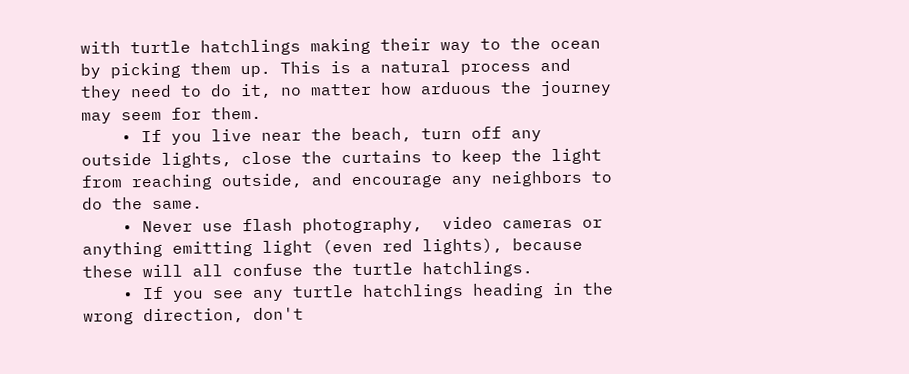with turtle hatchlings making their way to the ocean by picking them up. This is a natural process and they need to do it, no matter how arduous the journey may seem for them.
    • If you live near the beach, turn off any outside lights, close the curtains to keep the light from reaching outside, and encourage any neighbors to do the same.
    • Never use flash photography,  video cameras or anything emitting light (even red lights), because these will all confuse the turtle hatchlings.
    • If you see any turtle hatchlings heading in the wrong direction, don't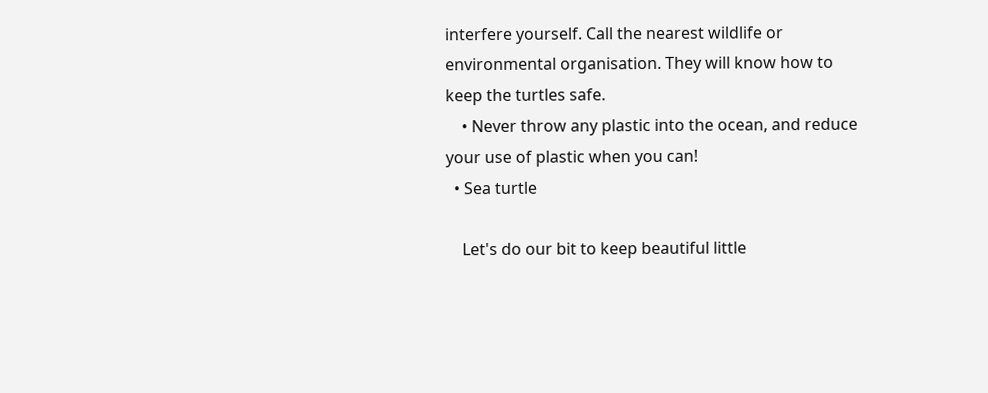interfere yourself. Call the nearest wildlife or environmental organisation. They will know how to keep the turtles safe.
    • Never throw any plastic into the ocean, and reduce your use of plastic when you can!
  • Sea turtle

    Let's do our bit to keep beautiful little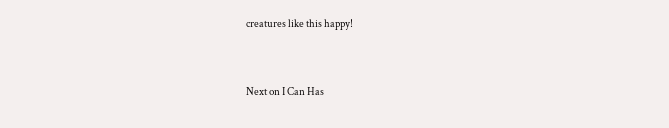creatures like this happy!


Next on I Can Has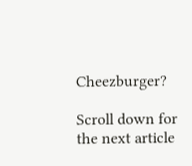Cheezburger?

Scroll down for the next article